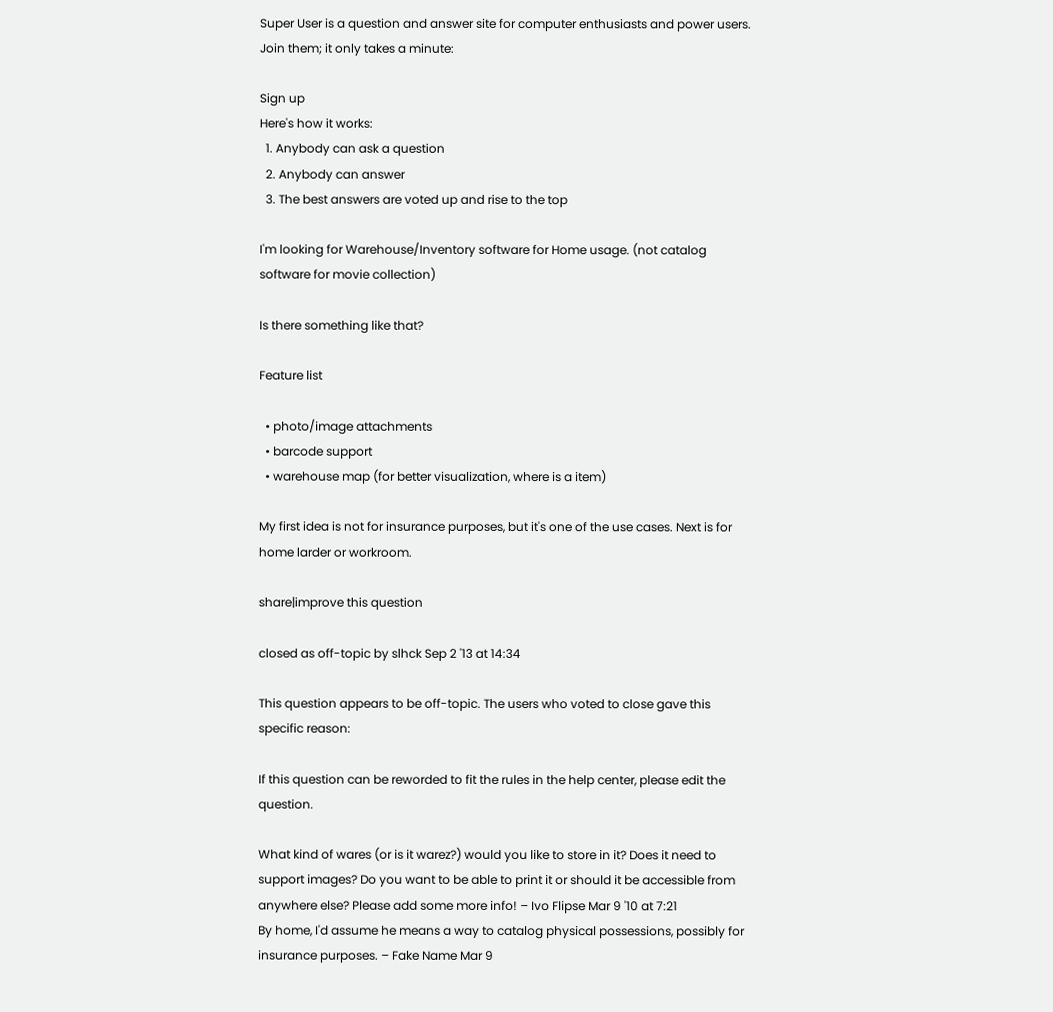Super User is a question and answer site for computer enthusiasts and power users. Join them; it only takes a minute:

Sign up
Here's how it works:
  1. Anybody can ask a question
  2. Anybody can answer
  3. The best answers are voted up and rise to the top

I'm looking for Warehouse/Inventory software for Home usage. (not catalog software for movie collection)

Is there something like that?

Feature list

  • photo/image attachments
  • barcode support
  • warehouse map (for better visualization, where is a item)

My first idea is not for insurance purposes, but it's one of the use cases. Next is for home larder or workroom.

share|improve this question

closed as off-topic by slhck Sep 2 '13 at 14:34

This question appears to be off-topic. The users who voted to close gave this specific reason:

If this question can be reworded to fit the rules in the help center, please edit the question.

What kind of wares (or is it warez?) would you like to store in it? Does it need to support images? Do you want to be able to print it or should it be accessible from anywhere else? Please add some more info! – Ivo Flipse Mar 9 '10 at 7:21
By home, I'd assume he means a way to catalog physical possessions, possibly for insurance purposes. – Fake Name Mar 9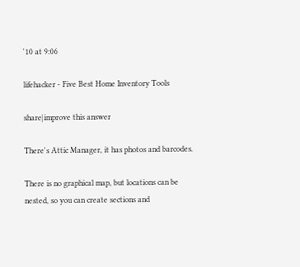'10 at 9:06

lifehacker - Five Best Home Inventory Tools

share|improve this answer

There's Attic Manager, it has photos and barcodes.

There is no graphical map, but locations can be nested, so you can create sections and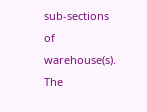sub-sections of warehouse(s). The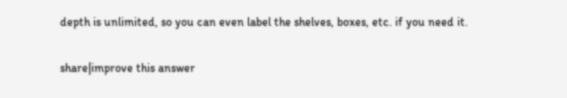depth is unlimited, so you can even label the shelves, boxes, etc. if you need it.

share|improve this answer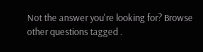Not the answer you're looking for? Browse other questions tagged .